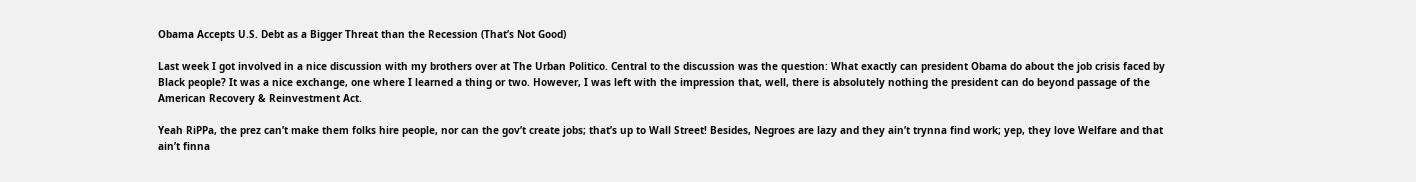Obama Accepts U.S. Debt as a Bigger Threat than the Recession (That’s Not Good)

Last week I got involved in a nice discussion with my brothers over at The Urban Politico. Central to the discussion was the question: What exactly can president Obama do about the job crisis faced by Black people? It was a nice exchange, one where I learned a thing or two. However, I was left with the impression that, well, there is absolutely nothing the president can do beyond passage of the American Recovery & Reinvestment Act.

Yeah RiPPa, the prez can’t make them folks hire people, nor can the gov’t create jobs; that’s up to Wall Street! Besides, Negroes are lazy and they ain’t trynna find work; yep, they love Welfare and that ain’t finna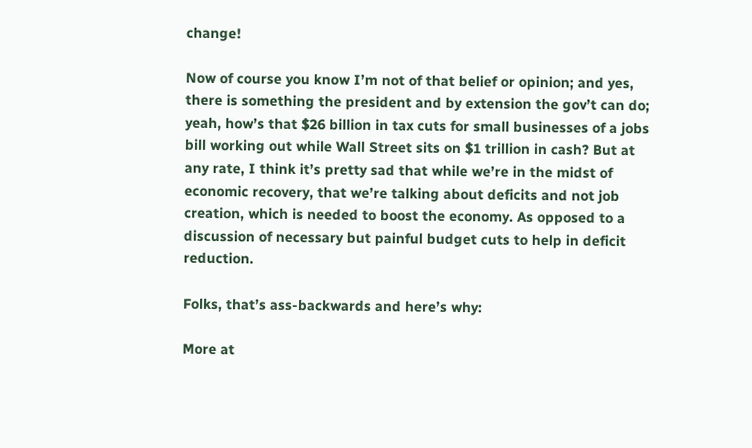change!

Now of course you know I’m not of that belief or opinion; and yes, there is something the president and by extension the gov’t can do; yeah, how’s that $26 billion in tax cuts for small businesses of a jobs bill working out while Wall Street sits on $1 trillion in cash? But at any rate, I think it’s pretty sad that while we’re in the midst of economic recovery, that we’re talking about deficits and not job creation, which is needed to boost the economy. As opposed to a discussion of necessary but painful budget cuts to help in deficit reduction.

Folks, that’s ass-backwards and here’s why:

More at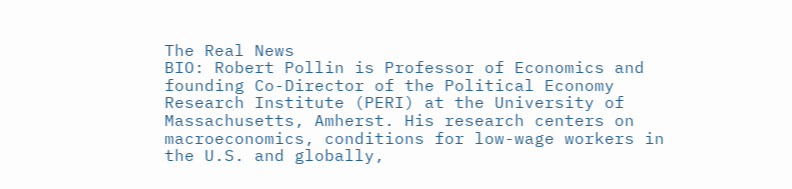The Real News
BIO: Robert Pollin is Professor of Economics and founding Co-Director of the Political Economy Research Institute (PERI) at the University of Massachusetts, Amherst. His research centers on macroeconomics, conditions for low-wage workers in the U.S. and globally,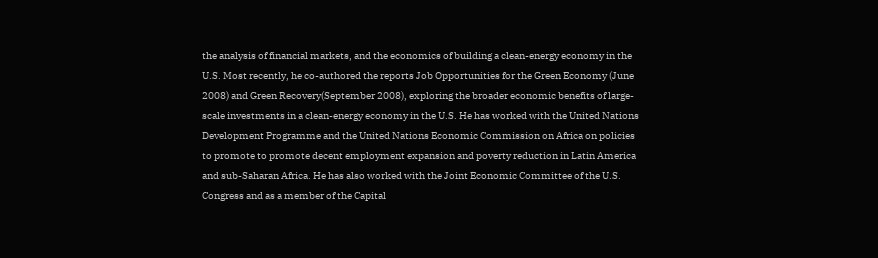the analysis of financial markets, and the economics of building a clean-energy economy in the U.S. Most recently, he co-authored the reports Job Opportunities for the Green Economy (June 2008) and Green Recovery(September 2008), exploring the broader economic benefits of large-scale investments in a clean-energy economy in the U.S. He has worked with the United Nations Development Programme and the United Nations Economic Commission on Africa on policies to promote to promote decent employment expansion and poverty reduction in Latin America and sub-Saharan Africa. He has also worked with the Joint Economic Committee of the U.S. Congress and as a member of the Capital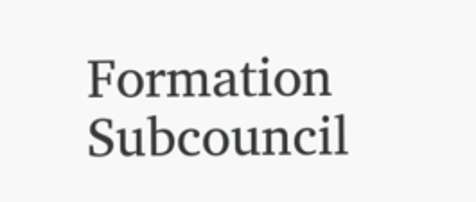Formation Subcouncil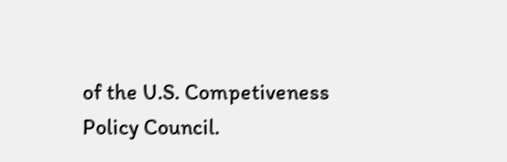of the U.S. Competiveness Policy Council.